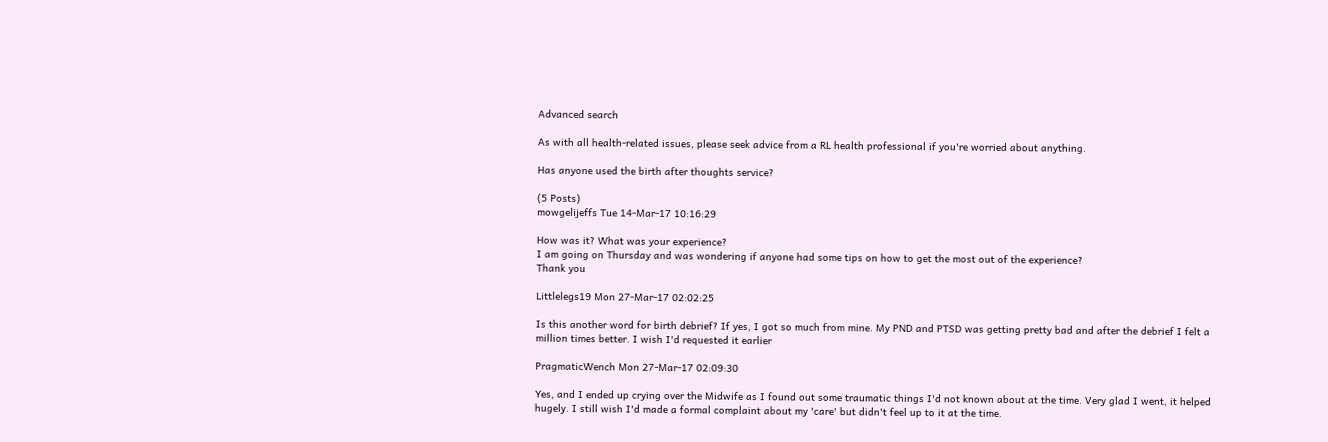Advanced search

As with all health-related issues, please seek advice from a RL health professional if you're worried about anything.

Has anyone used the birth after thoughts service?

(5 Posts)
mowgelijeffs Tue 14-Mar-17 10:16:29

How was it? What was your experience?
I am going on Thursday and was wondering if anyone had some tips on how to get the most out of the experience?
Thank you

Littlelegs19 Mon 27-Mar-17 02:02:25

Is this another word for birth debrief? If yes, I got so much from mine. My PND and PTSD was getting pretty bad and after the debrief I felt a million times better. I wish I'd requested it earlier

PragmaticWench Mon 27-Mar-17 02:09:30

Yes, and I ended up crying over the Midwife as I found out some traumatic things I'd not known about at the time. Very glad I went, it helped hugely. I still wish I'd made a formal complaint about my 'care' but didn't feel up to it at the time.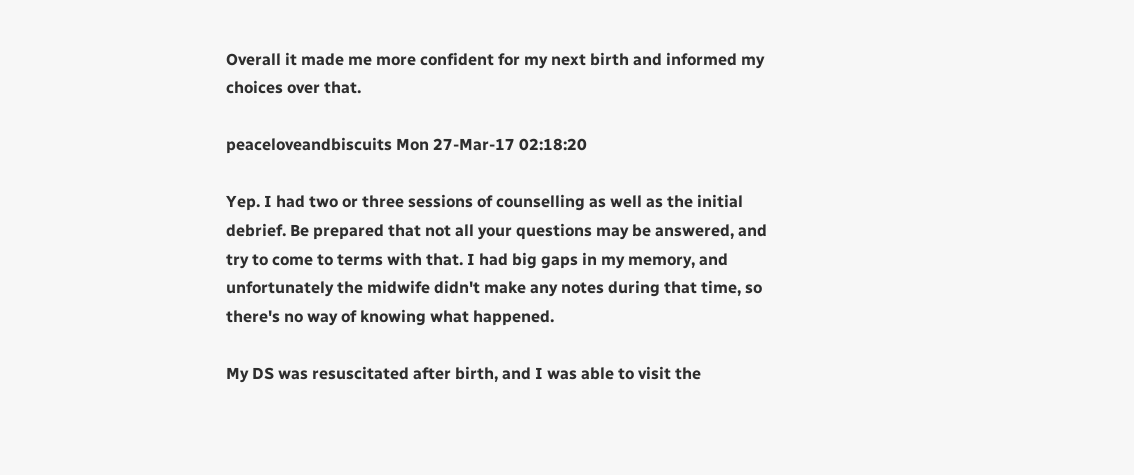Overall it made me more confident for my next birth and informed my choices over that.

peaceloveandbiscuits Mon 27-Mar-17 02:18:20

Yep. I had two or three sessions of counselling as well as the initial debrief. Be prepared that not all your questions may be answered, and try to come to terms with that. I had big gaps in my memory, and unfortunately the midwife didn't make any notes during that time, so there's no way of knowing what happened.

My DS was resuscitated after birth, and I was able to visit the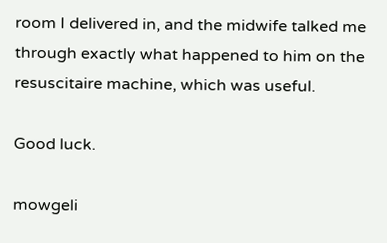room I delivered in, and the midwife talked me through exactly what happened to him on the resuscitaire machine, which was useful.

Good luck.

mowgeli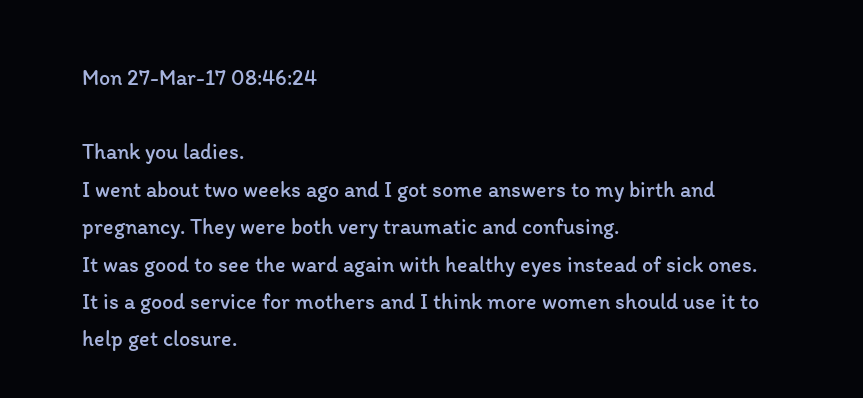Mon 27-Mar-17 08:46:24

Thank you ladies.
I went about two weeks ago and I got some answers to my birth and pregnancy. They were both very traumatic and confusing.
It was good to see the ward again with healthy eyes instead of sick ones. It is a good service for mothers and I think more women should use it to help get closure.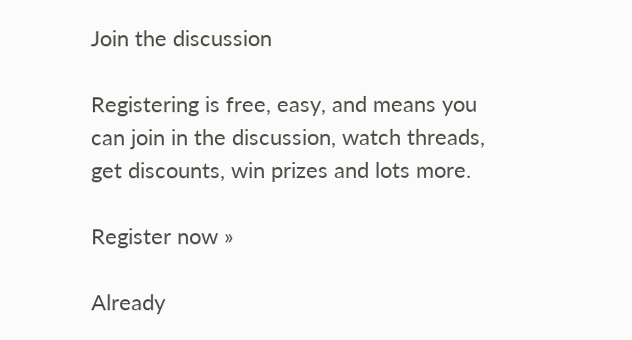Join the discussion

Registering is free, easy, and means you can join in the discussion, watch threads, get discounts, win prizes and lots more.

Register now »

Already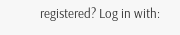registered? Log in with: